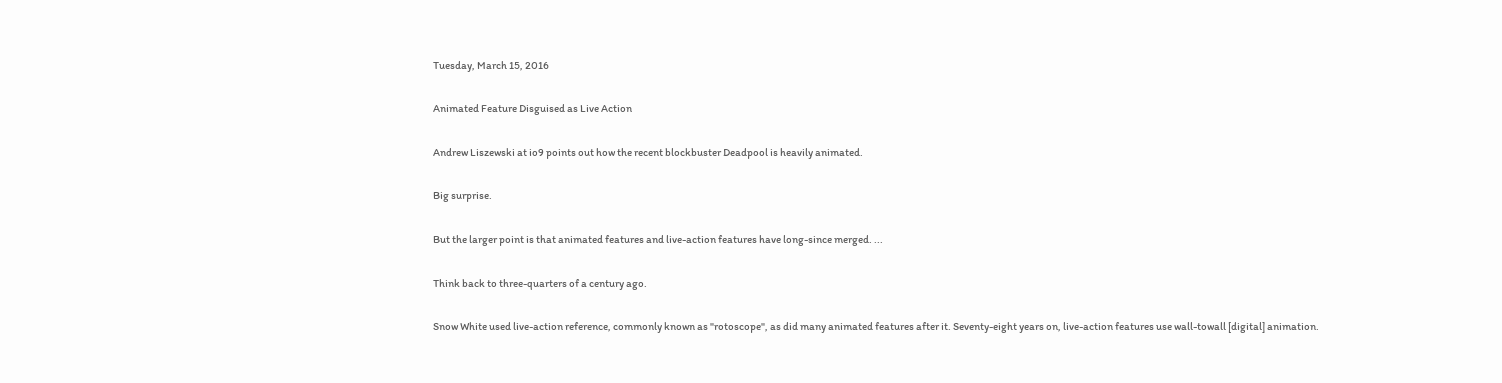Tuesday, March 15, 2016

Animated Feature Disguised as Live Action

Andrew Liszewski at io9 points out how the recent blockbuster Deadpool is heavily animated.

Big surprise.

But the larger point is that animated features and live-action features have long-since merged. ...

Think back to three-quarters of a century ago.

Snow White used live-action reference, commonly known as "rotoscope", as did many animated features after it. Seventy-eight years on, live-action features use wall-towall [digital] animation.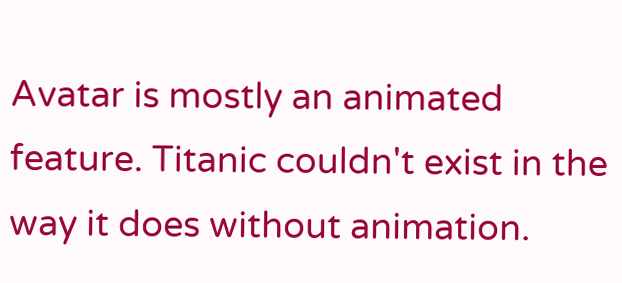Avatar is mostly an animated feature. Titanic couldn't exist in the way it does without animation.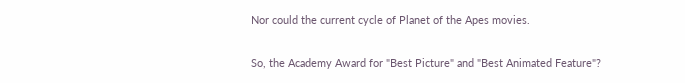Nor could the current cycle of Planet of the Apes movies.

So, the Academy Award for "Best Picture" and "Best Animated Feature"?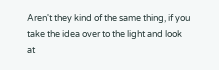Aren't they kind of the same thing, if you take the idea over to the light and look at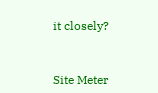it closely?


Site Meter